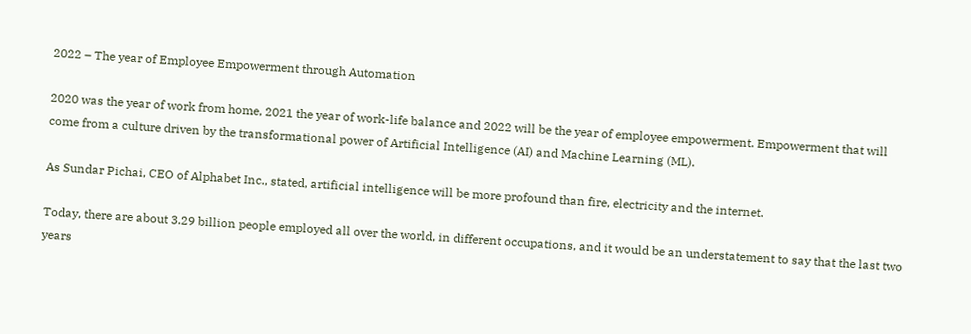2022 – The year of Employee Empowerment through Automation

2020 was the year of work from home, 2021 the year of work-life balance and 2022 will be the year of employee empowerment. Empowerment that will come from a culture driven by the transformational power of Artificial Intelligence (AI) and Machine Learning (ML).

As Sundar Pichai, CEO of Alphabet Inc., stated, artificial intelligence will be more profound than fire, electricity and the internet.

Today, there are about 3.29 billion people employed all over the world, in different occupations, and it would be an understatement to say that the last two years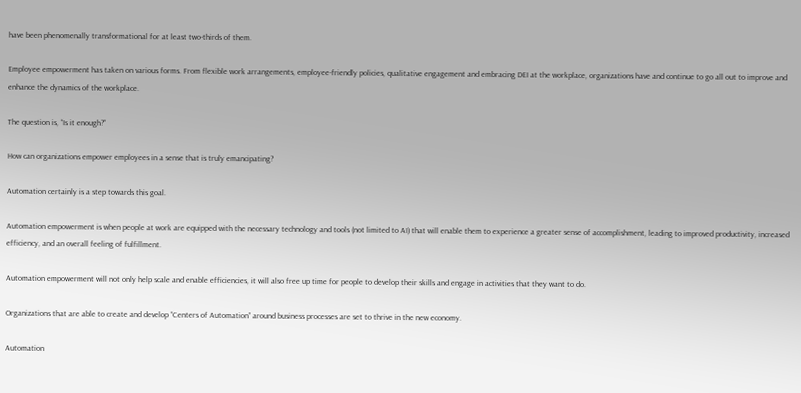have been phenomenally transformational for at least two-thirds of them.

Employee empowerment has taken on various forms. From flexible work arrangements, employee-friendly policies, qualitative engagement and embracing DEI at the workplace, organizations have and continue to go all out to improve and enhance the dynamics of the workplace.

The question is, “Is it enough?”

How can organizations empower employees in a sense that is truly emancipating?

Automation certainly is a step towards this goal.

Automation empowerment is when people at work are equipped with the necessary technology and tools (not limited to AI) that will enable them to experience a greater sense of accomplishment, leading to improved productivity, increased efficiency, and an overall feeling of fulfillment.

Automation empowerment will not only help scale and enable efficiencies, it will also free up time for people to develop their skills and engage in activities that they want to do.

Organizations that are able to create and develop “Centers of Automation” around business processes are set to thrive in the new economy.

Automation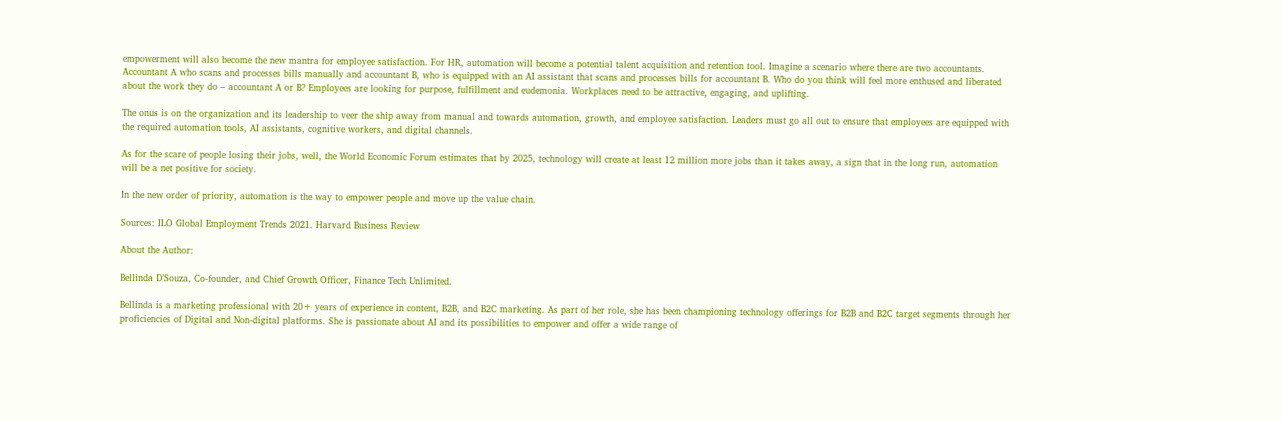empowerment will also become the new mantra for employee satisfaction. For HR, automation will become a potential talent acquisition and retention tool. Imagine a scenario where there are two accountants. Accountant A who scans and processes bills manually and accountant B, who is equipped with an AI assistant that scans and processes bills for accountant B. Who do you think will feel more enthused and liberated about the work they do – accountant A or B? Employees are looking for purpose, fulfillment and eudemonia. Workplaces need to be attractive, engaging, and uplifting.

The onus is on the organization and its leadership to veer the ship away from manual and towards automation, growth, and employee satisfaction. Leaders must go all out to ensure that employees are equipped with the required automation tools, AI assistants, cognitive workers, and digital channels.

As for the scare of people losing their jobs, well, the World Economic Forum estimates that by 2025, technology will create at least 12 million more jobs than it takes away, a sign that in the long run, automation will be a net positive for society.

In the new order of priority, automation is the way to empower people and move up the value chain.

Sources: ILO Global Employment Trends 2021. Harvard Business Review

About the Author:

Bellinda D’Souza, Co-founder, and Chief Growth Officer, Finance Tech Unlimited.

Bellinda is a marketing professional with 20+ years of experience in content, B2B, and B2C marketing. As part of her role, she has been championing technology offerings for B2B and B2C target segments through her proficiencies of Digital and Non-digital platforms. She is passionate about AI and its possibilities to empower and offer a wide range of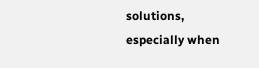solutions, especially when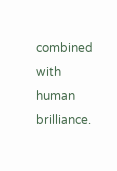combined with human brilliance.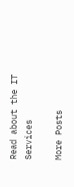Read about the IT Services

More Posts